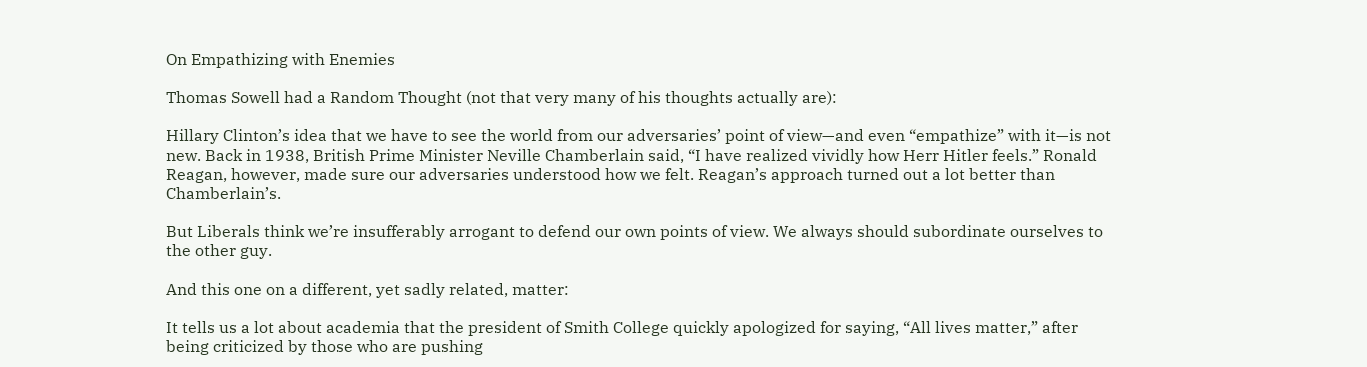On Empathizing with Enemies

Thomas Sowell had a Random Thought (not that very many of his thoughts actually are):

Hillary Clinton’s idea that we have to see the world from our adversaries’ point of view—and even “empathize” with it—is not new. Back in 1938, British Prime Minister Neville Chamberlain said, “I have realized vividly how Herr Hitler feels.” Ronald Reagan, however, made sure our adversaries understood how we felt. Reagan’s approach turned out a lot better than Chamberlain’s.

But Liberals think we’re insufferably arrogant to defend our own points of view. We always should subordinate ourselves to the other guy.

And this one on a different, yet sadly related, matter:

It tells us a lot about academia that the president of Smith College quickly apologized for saying, “All lives matter,” after being criticized by those who are pushing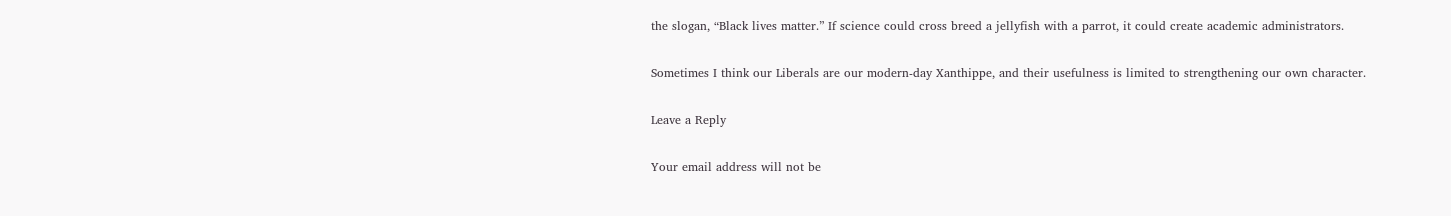the slogan, “Black lives matter.” If science could cross breed a jellyfish with a parrot, it could create academic administrators.

Sometimes I think our Liberals are our modern-day Xanthippe, and their usefulness is limited to strengthening our own character.

Leave a Reply

Your email address will not be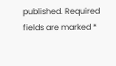published. Required fields are marked *